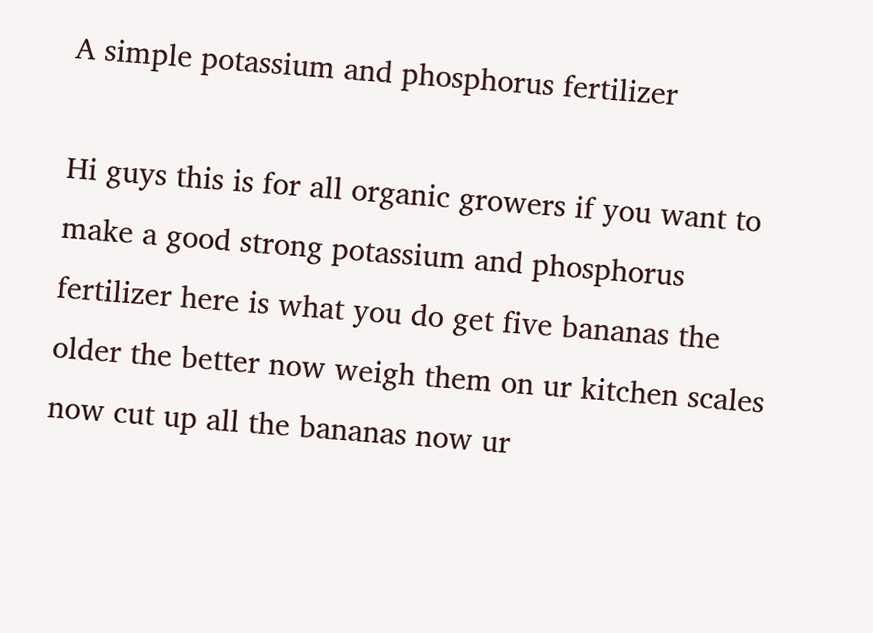A simple potassium and phosphorus fertilizer

Hi guys this is for all organic growers if you want to make a good strong potassium and phosphorus fertilizer here is what you do get five bananas the older the better now weigh them on ur kitchen scales now cut up all the bananas now ur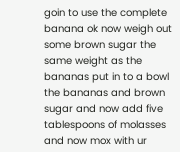goin to use the complete banana ok now weigh out some brown sugar the same weight as the bananas put in to a bowl the bananas and brown sugar and now add five tablespoons of molasses and now mox with ur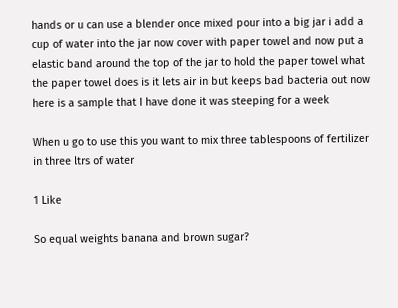hands or u can use a blender once mixed pour into a big jar i add a cup of water into the jar now cover with paper towel and now put a elastic band around the top of the jar to hold the paper towel what the paper towel does is it lets air in but keeps bad bacteria out now here is a sample that I have done it was steeping for a week

When u go to use this you want to mix three tablespoons of fertilizer in three ltrs of water

1 Like

So equal weights banana and brown sugar?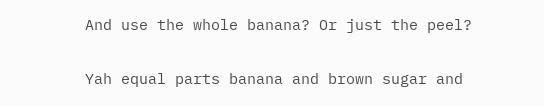And use the whole banana? Or just the peel?

Yah equal parts banana and brown sugar and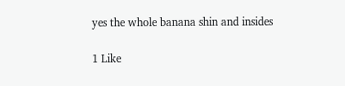yes the whole banana shin and insides

1 Like